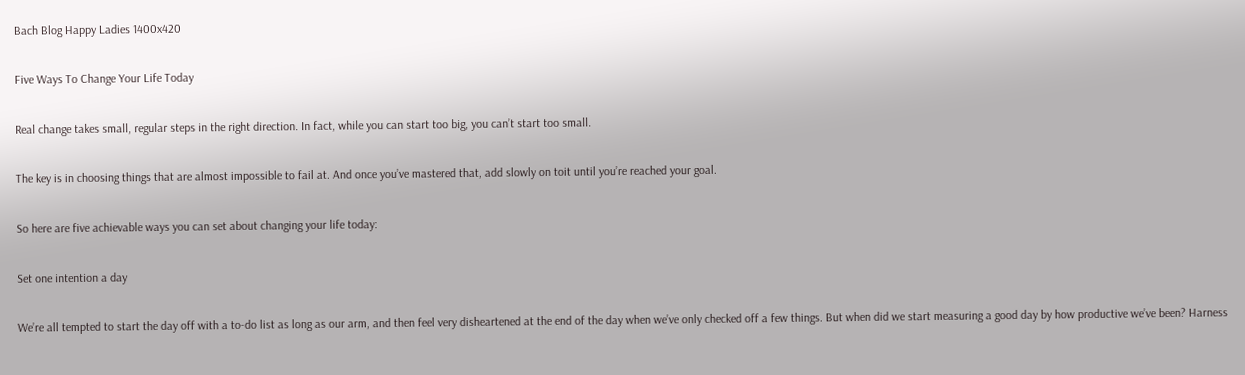Bach Blog Happy Ladies 1400x420

Five Ways To Change Your Life Today

Real change takes small, regular steps in the right direction. In fact, while you can start too big, you can’t start too small.

The key is in choosing things that are almost impossible to fail at. And once you’ve mastered that, add slowly on toit until you’re reached your goal.

So here are five achievable ways you can set about changing your life today:

Set one intention a day

We’re all tempted to start the day off with a to-do list as long as our arm, and then feel very disheartened at the end of the day when we’ve only checked off a few things. But when did we start measuring a good day by how productive we’ve been? Harness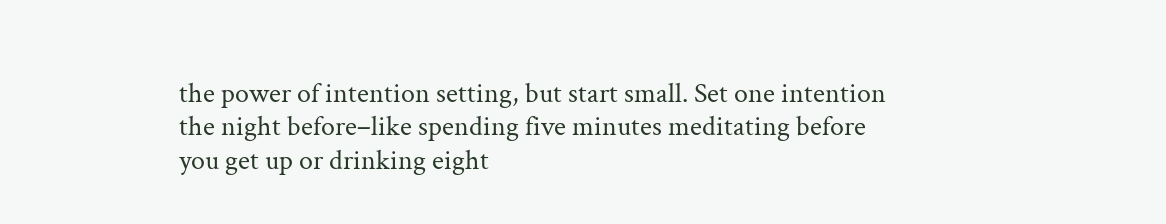the power of intention setting, but start small. Set one intention the night before–like spending five minutes meditating before you get up or drinking eight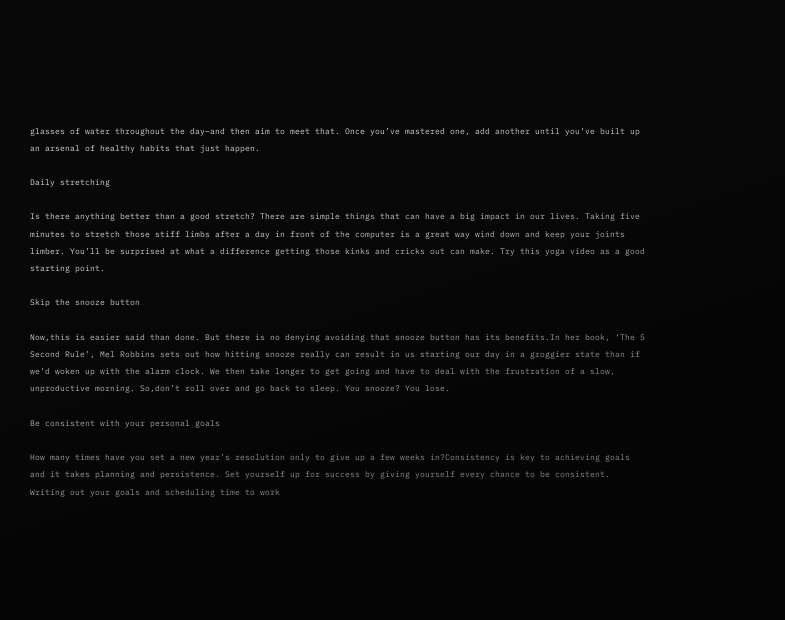glasses of water throughout the day–and then aim to meet that. Once you’ve mastered one, add another until you’ve built up an arsenal of healthy habits that just happen.

Daily stretching

Is there anything better than a good stretch? There are simple things that can have a big impact in our lives. Taking five minutes to stretch those stiff limbs after a day in front of the computer is a great way wind down and keep your joints limber. You’ll be surprised at what a difference getting those kinks and cricks out can make. Try this yoga video as a good starting point.

Skip the snooze button

Now,this is easier said than done. But there is no denying avoiding that snooze button has its benefits.In her book, ‘The 5 Second Rule’, Mel Robbins sets out how hitting snooze really can result in us starting our day in a groggier state than if we’d woken up with the alarm clock. We then take longer to get going and have to deal with the frustration of a slow, unproductive morning. So,don’t roll over and go back to sleep. You snooze? You lose.

Be consistent with your personal goals

How many times have you set a new year’s resolution only to give up a few weeks in?Consistency is key to achieving goals and it takes planning and persistence. Set yourself up for success by giving yourself every chance to be consistent. Writing out your goals and scheduling time to work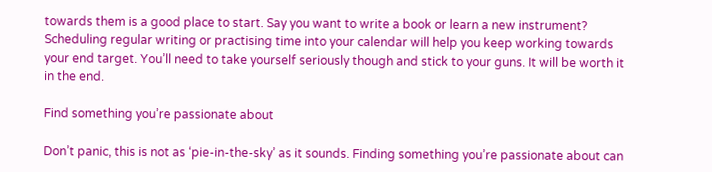towards them is a good place to start. Say you want to write a book or learn a new instrument? Scheduling regular writing or practising time into your calendar will help you keep working towards your end target. You’ll need to take yourself seriously though and stick to your guns. It will be worth it in the end.

Find something you’re passionate about

Don’t panic, this is not as ‘pie-in-the-sky’ as it sounds. Finding something you’re passionate about can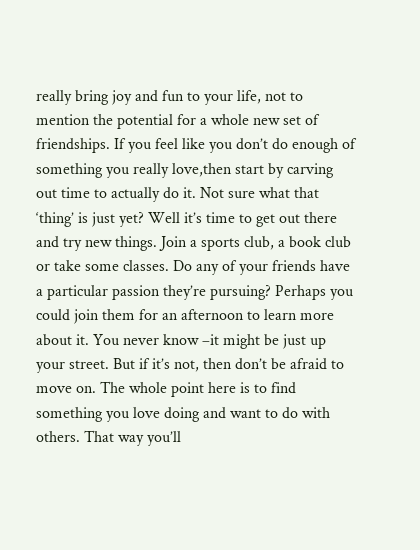really bring joy and fun to your life, not to mention the potential for a whole new set of friendships. If you feel like you don’t do enough of something you really love,then start by carving out time to actually do it. Not sure what that ‘thing’ is just yet? Well it’s time to get out there and try new things. Join a sports club, a book club or take some classes. Do any of your friends have a particular passion they’re pursuing? Perhaps you could join them for an afternoon to learn more about it. You never know –it might be just up your street. But if it’s not, then don’t be afraid to move on. The whole point here is to find something you love doing and want to do with others. That way you’ll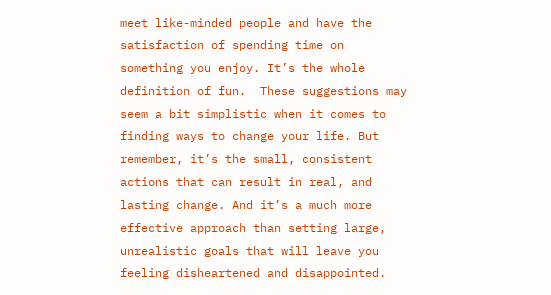meet like-minded people and have the satisfaction of spending time on something you enjoy. It’s the whole definition of fun.  These suggestions may seem a bit simplistic when it comes to finding ways to change your life. But remember, it’s the small, consistent actions that can result in real, and lasting change. And it’s a much more effective approach than setting large, unrealistic goals that will leave you feeling disheartened and disappointed.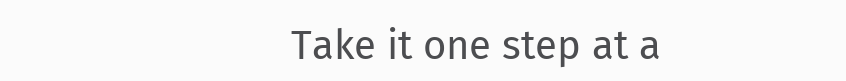Take it one step at a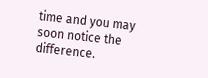time and you may soon notice the difference.